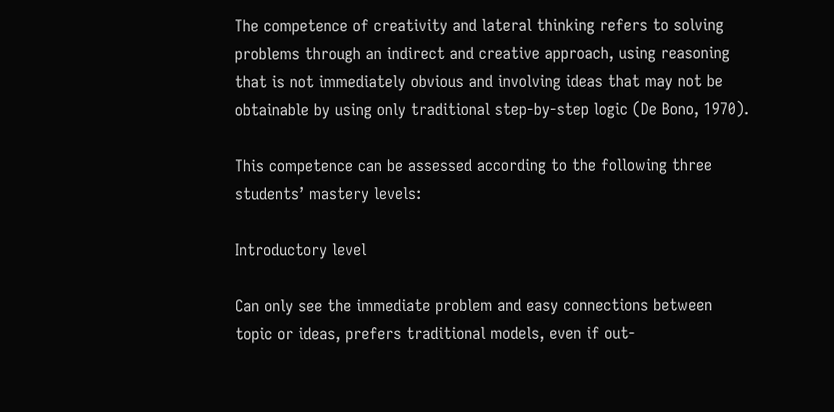The competence of creativity and lateral thinking refers to solving problems through an indirect and creative approach, using reasoning that is not immediately obvious and involving ideas that may not be obtainable by using only traditional step-by-step logic (De Bono, 1970).

This competence can be assessed according to the following three students’ mastery levels:

Introductory level

Can only see the immediate problem and easy connections between topic or ideas, prefers traditional models, even if out-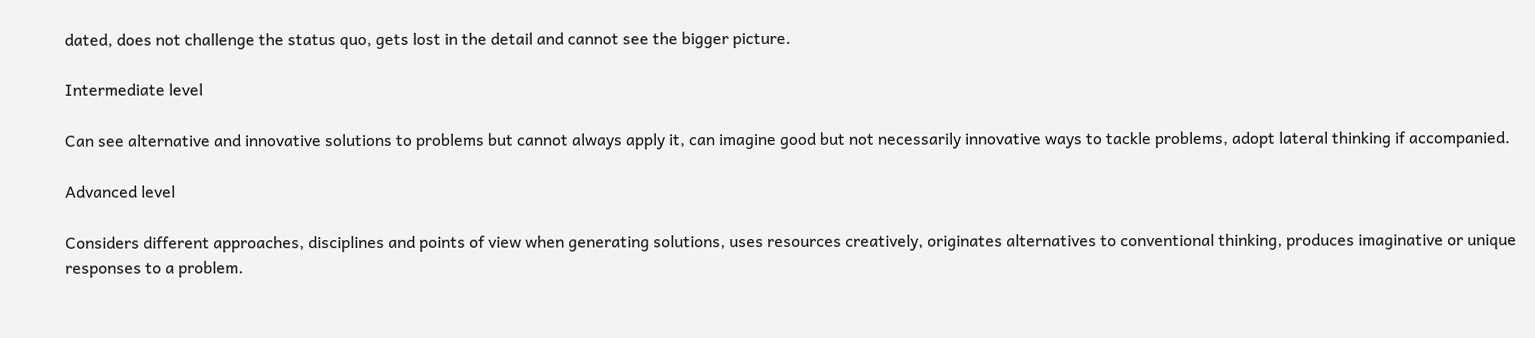dated, does not challenge the status quo, gets lost in the detail and cannot see the bigger picture.

Intermediate level

Can see alternative and innovative solutions to problems but cannot always apply it, can imagine good but not necessarily innovative ways to tackle problems, adopt lateral thinking if accompanied.

Advanced level

Considers different approaches, disciplines and points of view when generating solutions, uses resources creatively, originates alternatives to conventional thinking, produces imaginative or unique responses to a problem.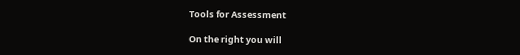Tools for Assessment

On the right you will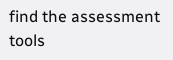find the assessment tools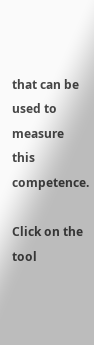that can be used to measure this competence.

Click on the tool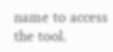name to access the tool.